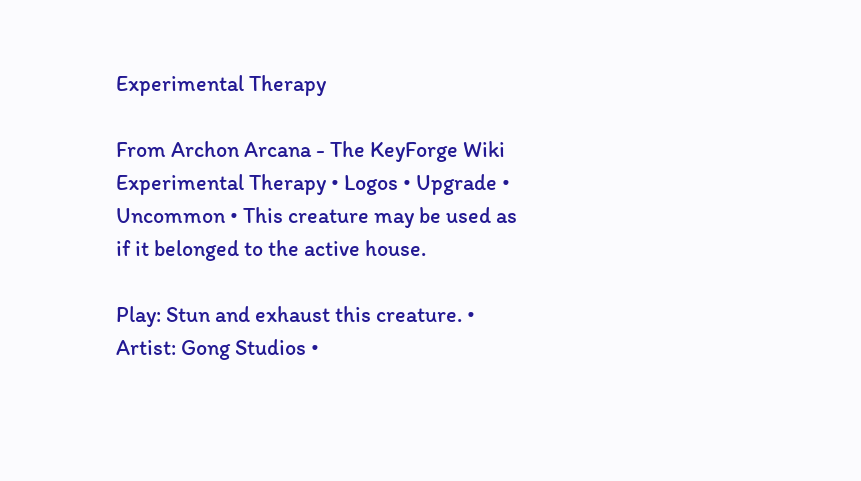Experimental Therapy

From Archon Arcana - The KeyForge Wiki
Experimental Therapy • Logos • Upgrade • Uncommon • This creature may be used as if it belonged to the active house.

Play: Stun and exhaust this creature. • Artist: Gong Studios •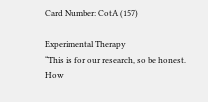Card Number: CotA (157)

Experimental Therapy
“This is for our research, so be honest. How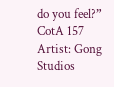do you feel?”
CotA 157
Artist: Gong Studios